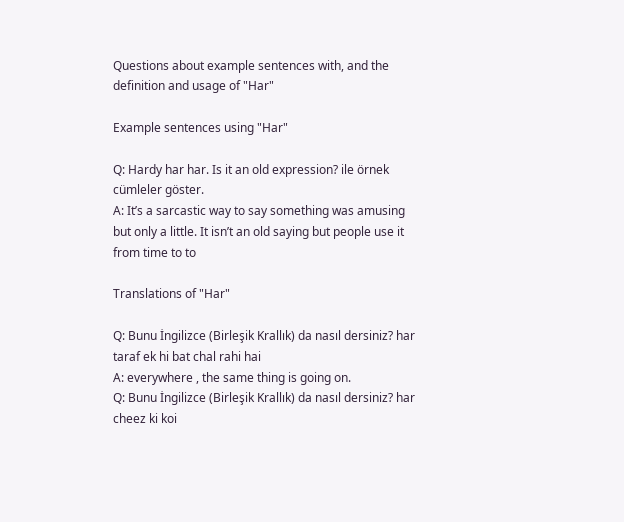Questions about example sentences with, and the definition and usage of "Har"

Example sentences using "Har"

Q: Hardy har har. Is it an old expression? ile örnek cümleler göster.
A: It’s a sarcastic way to say something was amusing but only a little. It isn’t an old saying but people use it from time to to

Translations of "Har"

Q: Bunu İngilizce (Birleşik Krallık) da nasıl dersiniz? har taraf ek hi bat chal rahi hai
A: everywhere , the same thing is going on.
Q: Bunu İngilizce (Birleşik Krallık) da nasıl dersiniz? har cheez ki koi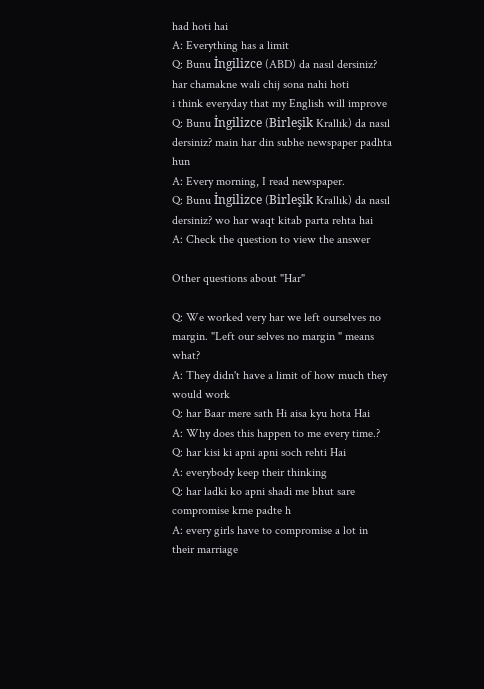had hoti hai
A: Everything has a limit
Q: Bunu İngilizce (ABD) da nasıl dersiniz? har chamakne wali chij sona nahi hoti
i think everyday that my English will improve
Q: Bunu İngilizce (Birleşik Krallık) da nasıl dersiniz? main har din subhe newspaper padhta hun
A: Every morning, I read newspaper.
Q: Bunu İngilizce (Birleşik Krallık) da nasıl dersiniz? wo har waqt kitab parta rehta hai
A: Check the question to view the answer

Other questions about "Har"

Q: We worked very har we left ourselves no margin. "Left our selves no margin " means what?
A: They didn't have a limit of how much they would work
Q: har Baar mere sath Hi aisa kyu hota Hai
A: Why does this happen to me every time.?
Q: har kisi ki apni apni soch rehti Hai
A: everybody keep their thinking
Q: har ladki ko apni shadi me bhut sare compromise krne padte h
A: every girls have to compromise a lot in their marriage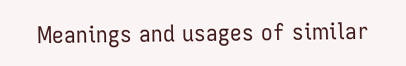Meanings and usages of similar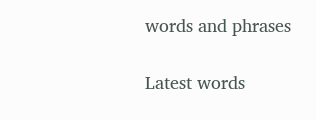words and phrases

Latest words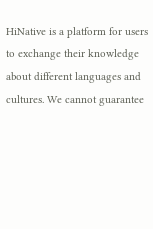HiNative is a platform for users to exchange their knowledge about different languages and cultures. We cannot guarantee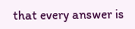that every answer is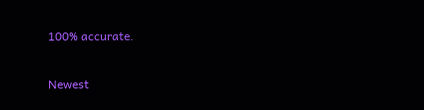100% accurate.

Newest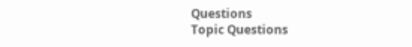Questions
Topic Questions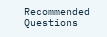Recommended Questions